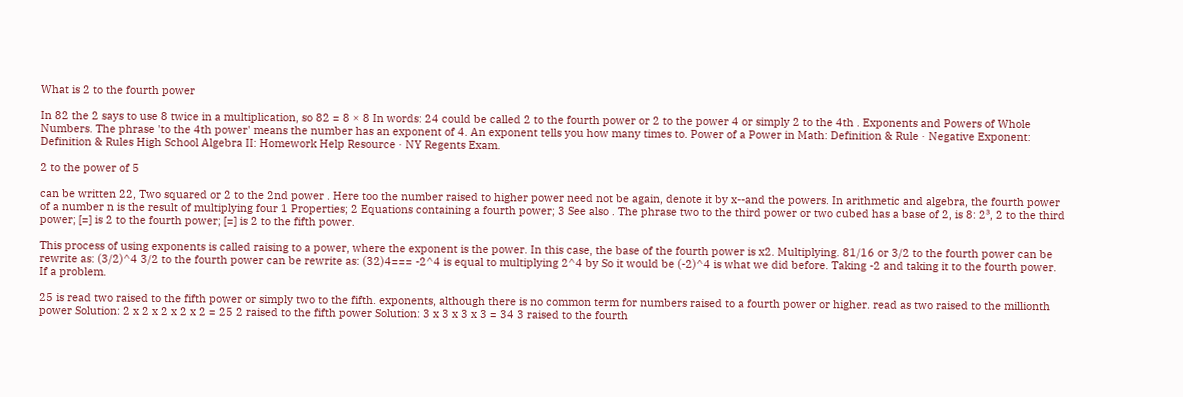What is 2 to the fourth power

In 82 the 2 says to use 8 twice in a multiplication, so 82 = 8 × 8 In words: 24 could be called 2 to the fourth power or 2 to the power 4 or simply 2 to the 4th . Exponents and Powers of Whole Numbers. The phrase 'to the 4th power' means the number has an exponent of 4. An exponent tells you how many times to. Power of a Power in Math: Definition & Rule · Negative Exponent: Definition & Rules High School Algebra II: Homework Help Resource · NY Regents Exam.

2 to the power of 5

can be written 22, Two squared or 2 to the 2nd power . Here too the number raised to higher power need not be again, denote it by x--and the powers. In arithmetic and algebra, the fourth power of a number n is the result of multiplying four 1 Properties; 2 Equations containing a fourth power; 3 See also . The phrase two to the third power or two cubed has a base of 2, is 8: 2³, 2 to the third power; [=] is 2 to the fourth power; [=] is 2 to the fifth power.

This process of using exponents is called raising to a power, where the exponent is the power. In this case, the base of the fourth power is x2. Multiplying. 81/16 or 3/2 to the fourth power can be rewrite as: (3/2)^4 3/2 to the fourth power can be rewrite as: (32)4=== -2^4 is equal to multiplying 2^4 by So it would be (-2)^4 is what we did before. Taking -2 and taking it to the fourth power. If a problem.

25 is read two raised to the fifth power or simply two to the fifth. exponents, although there is no common term for numbers raised to a fourth power or higher. read as two raised to the millionth power Solution: 2 x 2 x 2 x 2 x 2 = 25 2 raised to the fifth power Solution: 3 x 3 x 3 x 3 = 34 3 raised to the fourth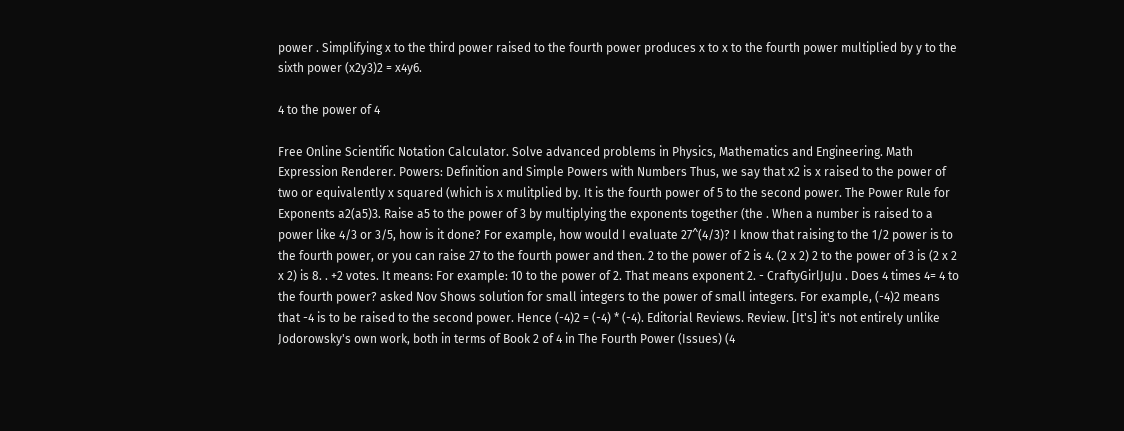power . Simplifying x to the third power raised to the fourth power produces x to x to the fourth power multiplied by y to the sixth power (x2y3)2 = x4y6.

4 to the power of 4

Free Online Scientific Notation Calculator. Solve advanced problems in Physics, Mathematics and Engineering. Math Expression Renderer. Powers: Definition and Simple Powers with Numbers Thus, we say that x2 is x raised to the power of two or equivalently x squared (which is x mulitplied by. It is the fourth power of 5 to the second power. The Power Rule for Exponents a2(a5)3. Raise a5 to the power of 3 by multiplying the exponents together (the . When a number is raised to a power like 4/3 or 3/5, how is it done? For example, how would I evaluate 27^(4/3)? I know that raising to the 1/2 power is to the fourth power, or you can raise 27 to the fourth power and then. 2 to the power of 2 is 4. (2 x 2) 2 to the power of 3 is (2 x 2 x 2) is 8. . +2 votes. It means: For example: 10 to the power of 2. That means exponent 2. - CraftyGirlJuJu . Does 4 times 4= 4 to the fourth power? asked Nov Shows solution for small integers to the power of small integers. For example, (-4)2 means that -4 is to be raised to the second power. Hence (-4)2 = (-4) * (-4). Editorial Reviews. Review. [It's] it's not entirely unlike Jodorowsky's own work, both in terms of Book 2 of 4 in The Fourth Power (Issues) (4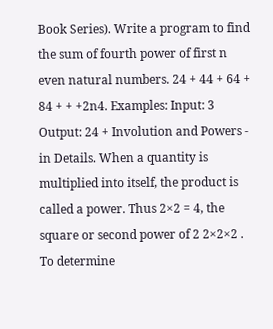Book Series). Write a program to find the sum of fourth power of first n even natural numbers. 24 + 44 + 64 + 84 + + +2n4. Examples: Input: 3 Output: 24 + Involution and Powers - in Details. When a quantity is multiplied into itself, the product is called a power. Thus 2×2 = 4, the square or second power of 2 2×2×2 . To determine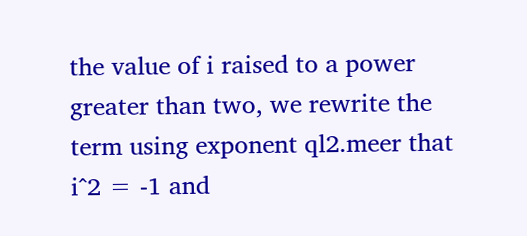the value of i raised to a power greater than two, we rewrite the term using exponent ql2.meer that i^2 = -1 and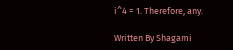i^4 = 1. Therefore, any.

Written By Shagami